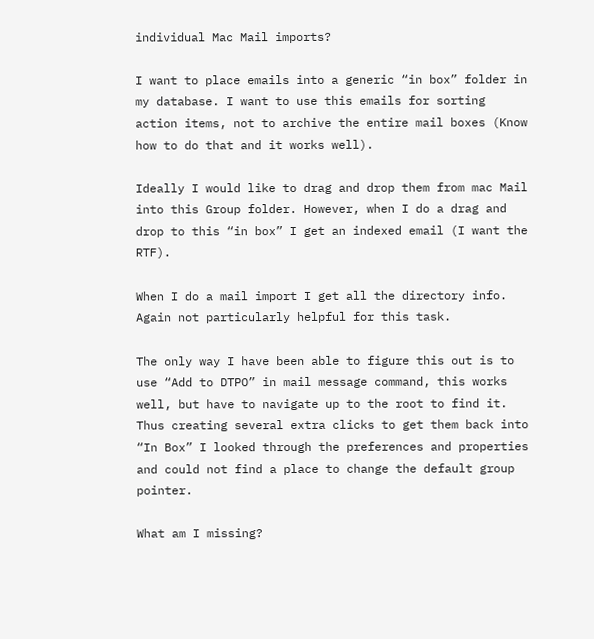individual Mac Mail imports?

I want to place emails into a generic “in box” folder in my database. I want to use this emails for sorting action items, not to archive the entire mail boxes (Know how to do that and it works well).

Ideally I would like to drag and drop them from mac Mail into this Group folder. However, when I do a drag and drop to this “in box” I get an indexed email (I want the RTF).

When I do a mail import I get all the directory info. Again not particularly helpful for this task.

The only way I have been able to figure this out is to use “Add to DTPO” in mail message command, this works well, but have to navigate up to the root to find it. Thus creating several extra clicks to get them back into “In Box” I looked through the preferences and properties and could not find a place to change the default group pointer.

What am I missing?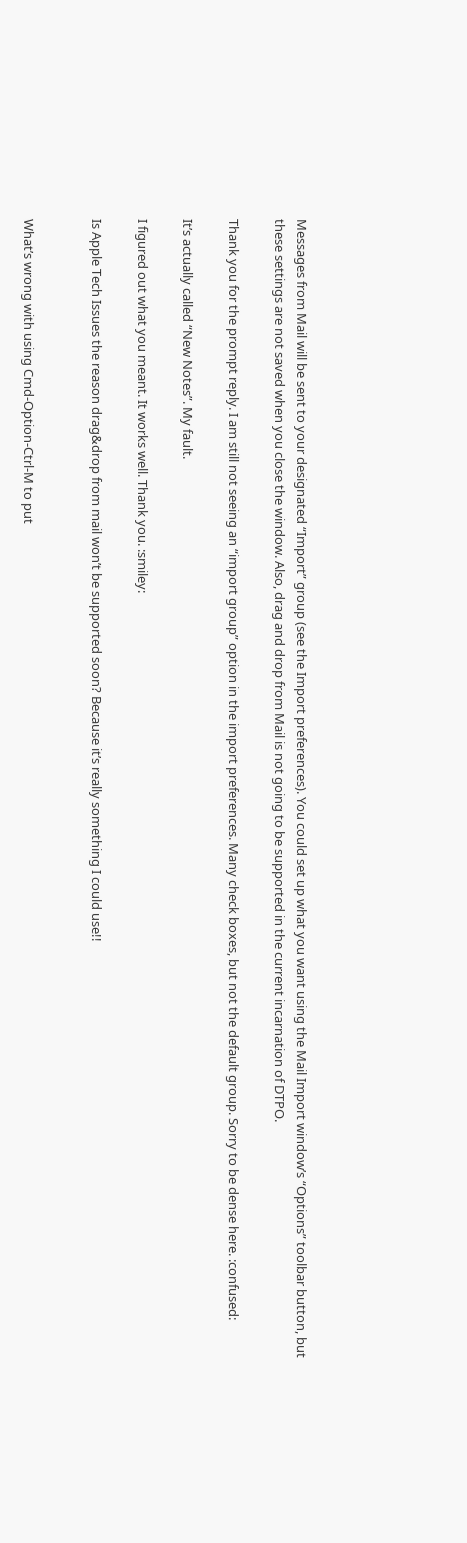Messages from Mail will be sent to your designated “Import” group (see the Import preferences). You could set up what you want using the Mail Import window’s “Options” toolbar button, but these settings are not saved when you close the window. Also, drag and drop from Mail is not going to be supported in the current incarnation of DTPO.

Thank you for the prompt reply. I am still not seeing an “import group” option in the import preferences. Many check boxes, but not the default group. Sorry to be dense here. :confused:

It’s actually called “New Notes”. My fault.

I figured out what you meant. It works well. Thank you. :smiley:

Is Apple Tech Issues the reason drag&drop from mail won’t be supported soon? Because it’s really something I could use!!


What’s wrong with using Cmd-Option-Ctrl-M to put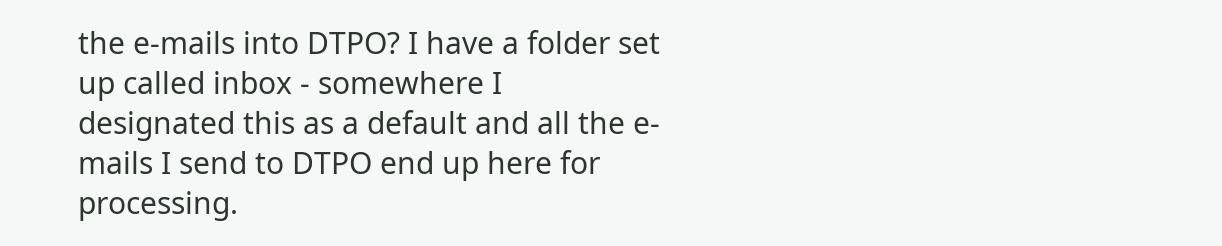the e-mails into DTPO? I have a folder set up called inbox - somewhere I designated this as a default and all the e-mails I send to DTPO end up here for processing.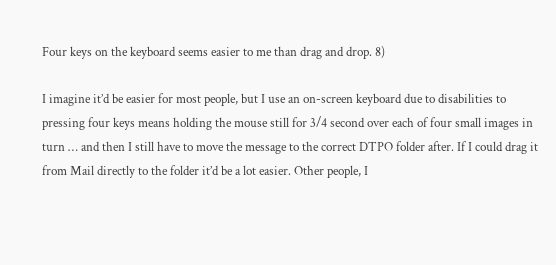Four keys on the keyboard seems easier to me than drag and drop. 8)

I imagine it’d be easier for most people, but I use an on-screen keyboard due to disabilities to pressing four keys means holding the mouse still for 3/4 second over each of four small images in turn … and then I still have to move the message to the correct DTPO folder after. If I could drag it from Mail directly to the folder it’d be a lot easier. Other people, I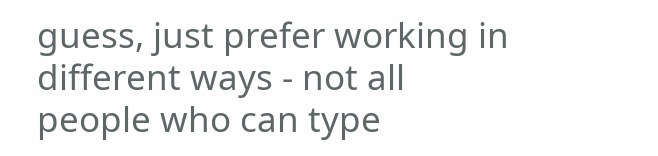guess, just prefer working in different ways - not all people who can type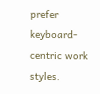prefer keyboard-centric work styles.